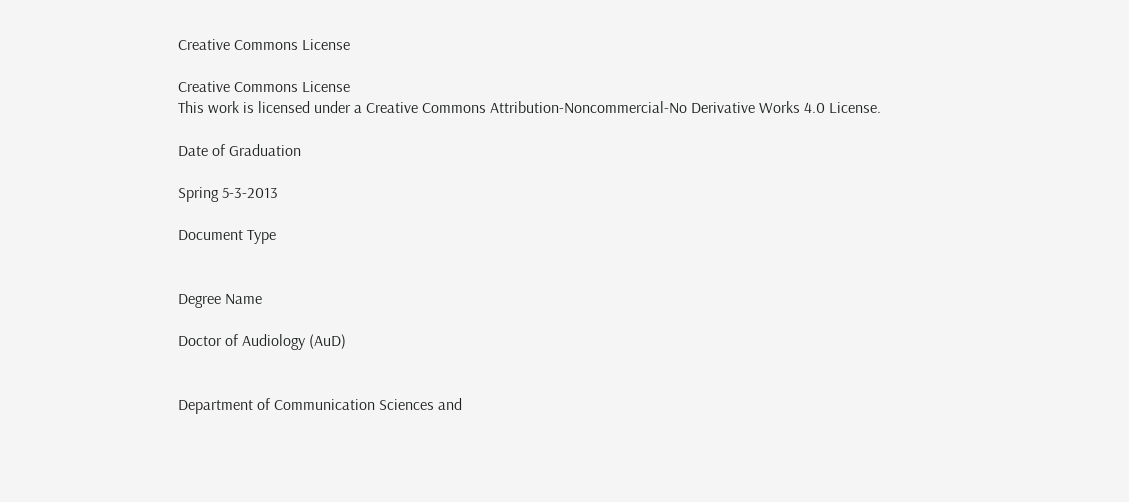Creative Commons License

Creative Commons License
This work is licensed under a Creative Commons Attribution-Noncommercial-No Derivative Works 4.0 License.

Date of Graduation

Spring 5-3-2013

Document Type


Degree Name

Doctor of Audiology (AuD)


Department of Communication Sciences and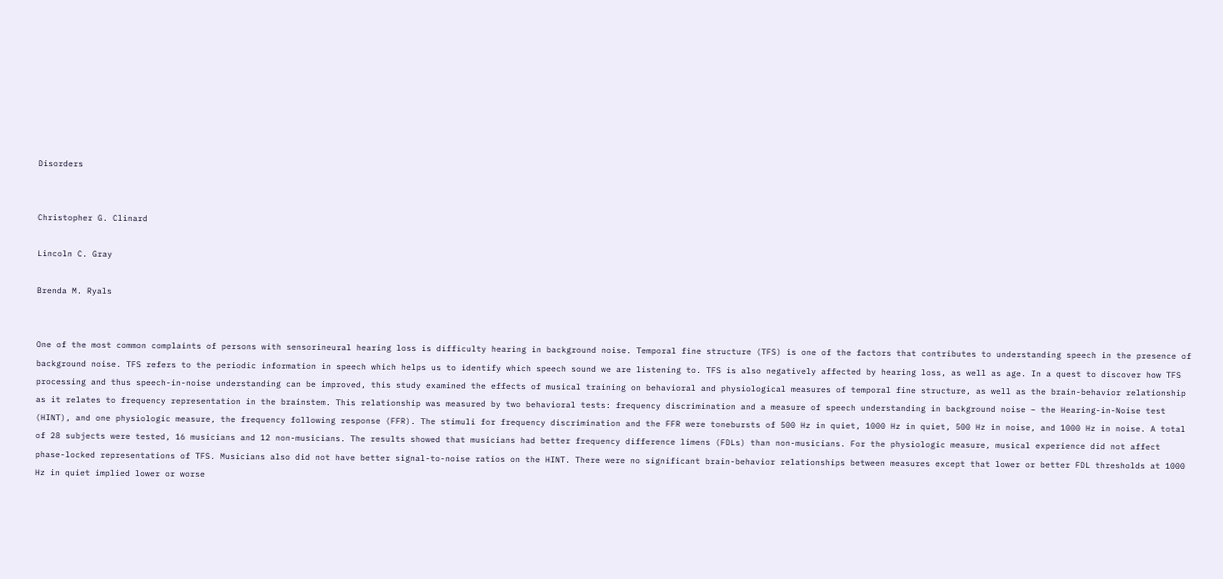Disorders


Christopher G. Clinard

Lincoln C. Gray

Brenda M. Ryals


One of the most common complaints of persons with sensorineural hearing loss is difficulty hearing in background noise. Temporal fine structure (TFS) is one of the factors that contributes to understanding speech in the presence of background noise. TFS refers to the periodic information in speech which helps us to identify which speech sound we are listening to. TFS is also negatively affected by hearing loss, as well as age. In a quest to discover how TFS processing and thus speech-in-noise understanding can be improved, this study examined the effects of musical training on behavioral and physiological measures of temporal fine structure, as well as the brain-behavior relationship as it relates to frequency representation in the brainstem. This relationship was measured by two behavioral tests: frequency discrimination and a measure of speech understanding in background noise – the Hearing-in-Noise test (HINT), and one physiologic measure, the frequency following response (FFR). The stimuli for frequency discrimination and the FFR were tonebursts of 500 Hz in quiet, 1000 Hz in quiet, 500 Hz in noise, and 1000 Hz in noise. A total of 28 subjects were tested, 16 musicians and 12 non-musicians. The results showed that musicians had better frequency difference limens (FDLs) than non-musicians. For the physiologic measure, musical experience did not affect phase-locked representations of TFS. Musicians also did not have better signal-to-noise ratios on the HINT. There were no significant brain-behavior relationships between measures except that lower or better FDL thresholds at 1000 Hz in quiet implied lower or worse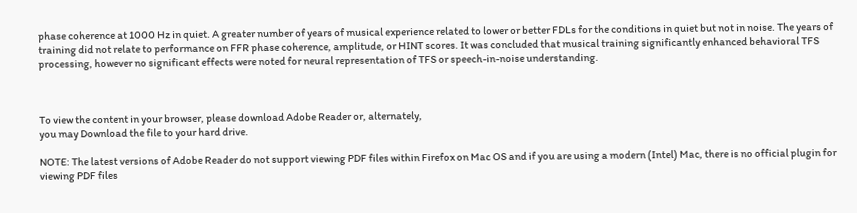phase coherence at 1000 Hz in quiet. A greater number of years of musical experience related to lower or better FDLs for the conditions in quiet but not in noise. The years of training did not relate to performance on FFR phase coherence, amplitude, or HINT scores. It was concluded that musical training significantly enhanced behavioral TFS processing, however no significant effects were noted for neural representation of TFS or speech-in-noise understanding.



To view the content in your browser, please download Adobe Reader or, alternately,
you may Download the file to your hard drive.

NOTE: The latest versions of Adobe Reader do not support viewing PDF files within Firefox on Mac OS and if you are using a modern (Intel) Mac, there is no official plugin for viewing PDF files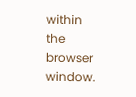within the browser window.